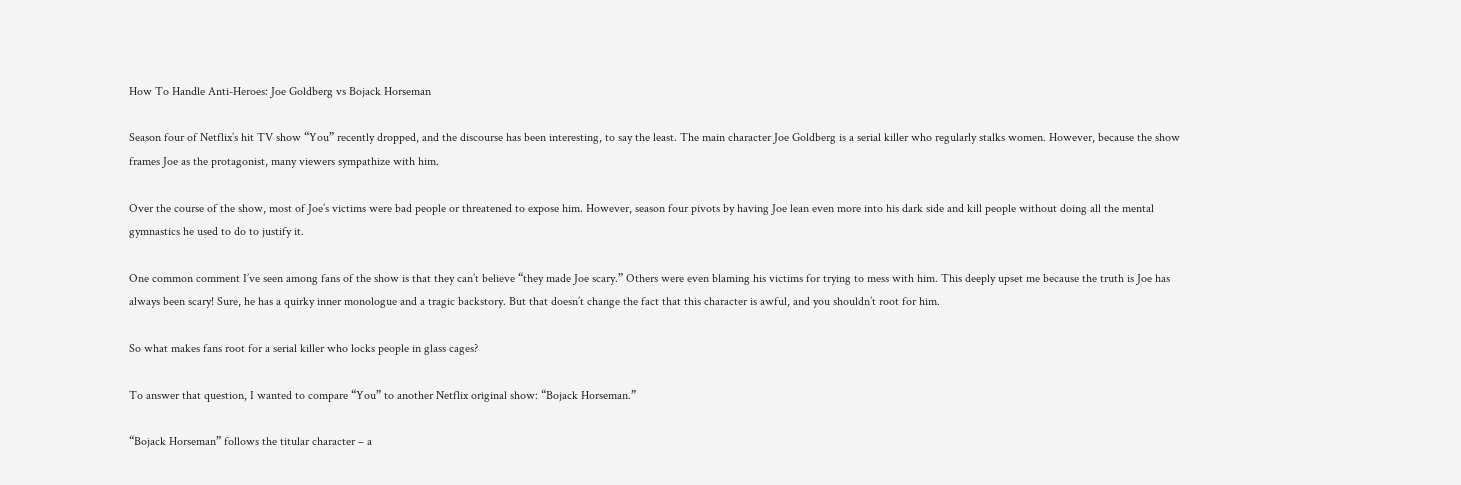How To Handle Anti-Heroes: Joe Goldberg vs Bojack Horseman

Season four of Netflix’s hit TV show “You” recently dropped, and the discourse has been interesting, to say the least. The main character Joe Goldberg is a serial killer who regularly stalks women. However, because the show frames Joe as the protagonist, many viewers sympathize with him.

Over the course of the show, most of Joe’s victims were bad people or threatened to expose him. However, season four pivots by having Joe lean even more into his dark side and kill people without doing all the mental gymnastics he used to do to justify it.

One common comment I’ve seen among fans of the show is that they can’t believe “they made Joe scary.” Others were even blaming his victims for trying to mess with him. This deeply upset me because the truth is Joe has always been scary! Sure, he has a quirky inner monologue and a tragic backstory. But that doesn’t change the fact that this character is awful, and you shouldn’t root for him.

So what makes fans root for a serial killer who locks people in glass cages?

To answer that question, I wanted to compare “You” to another Netflix original show: “Bojack Horseman.”

“Bojack Horseman” follows the titular character – a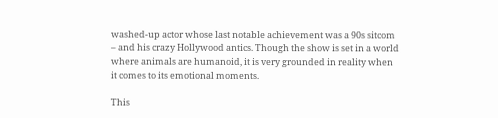washed-up actor whose last notable achievement was a 90s sitcom – and his crazy Hollywood antics. Though the show is set in a world where animals are humanoid, it is very grounded in reality when it comes to its emotional moments.

This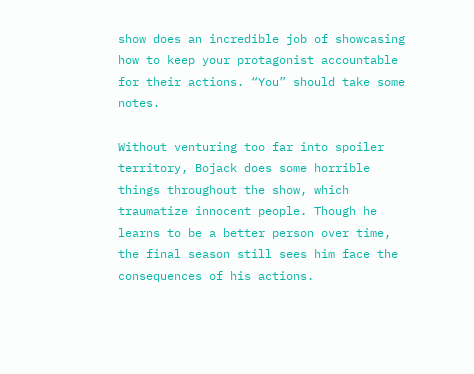show does an incredible job of showcasing how to keep your protagonist accountable for their actions. “You” should take some notes.

Without venturing too far into spoiler territory, Bojack does some horrible things throughout the show, which traumatize innocent people. Though he learns to be a better person over time, the final season still sees him face the consequences of his actions.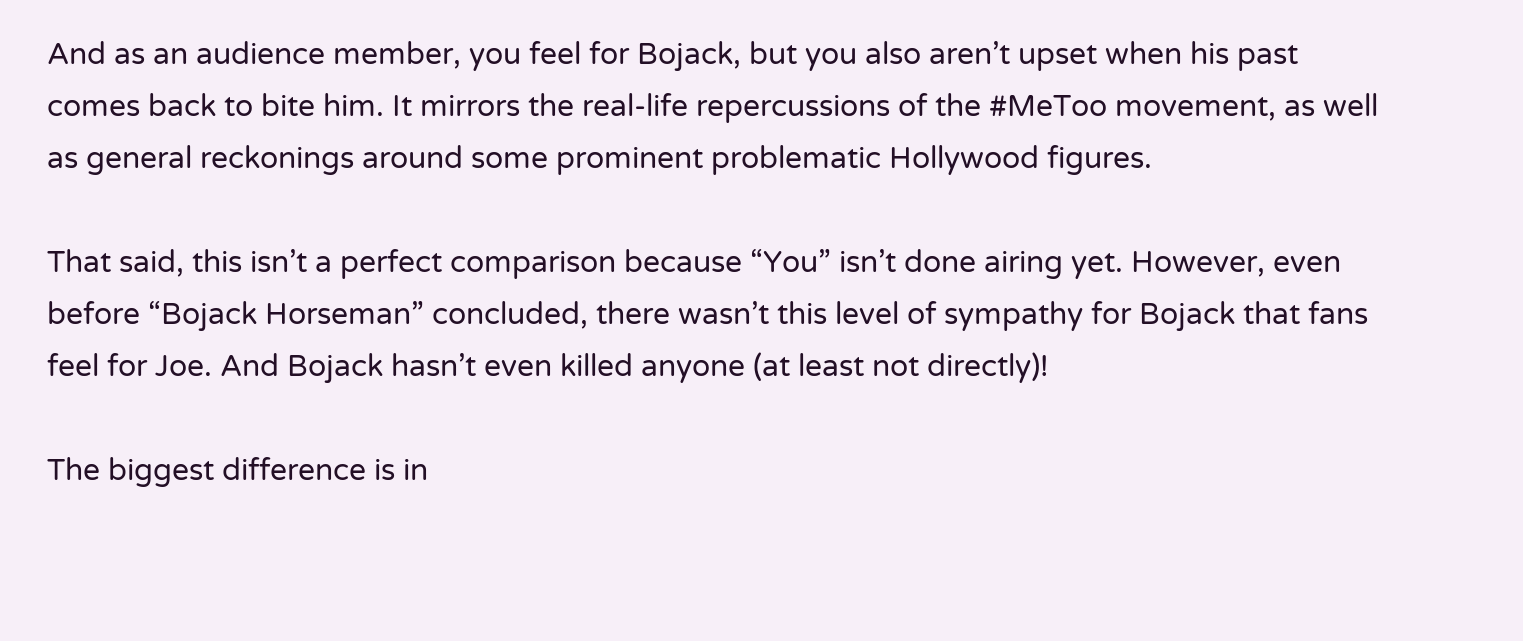And as an audience member, you feel for Bojack, but you also aren’t upset when his past comes back to bite him. It mirrors the real-life repercussions of the #MeToo movement, as well as general reckonings around some prominent problematic Hollywood figures.

That said, this isn’t a perfect comparison because “You” isn’t done airing yet. However, even before “Bojack Horseman” concluded, there wasn’t this level of sympathy for Bojack that fans feel for Joe. And Bojack hasn’t even killed anyone (at least not directly)!

The biggest difference is in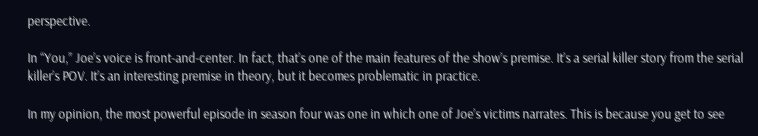perspective.

In “You,” Joe’s voice is front-and-center. In fact, that’s one of the main features of the show’s premise. It’s a serial killer story from the serial killer’s POV. It’s an interesting premise in theory, but it becomes problematic in practice.

In my opinion, the most powerful episode in season four was one in which one of Joe’s victims narrates. This is because you get to see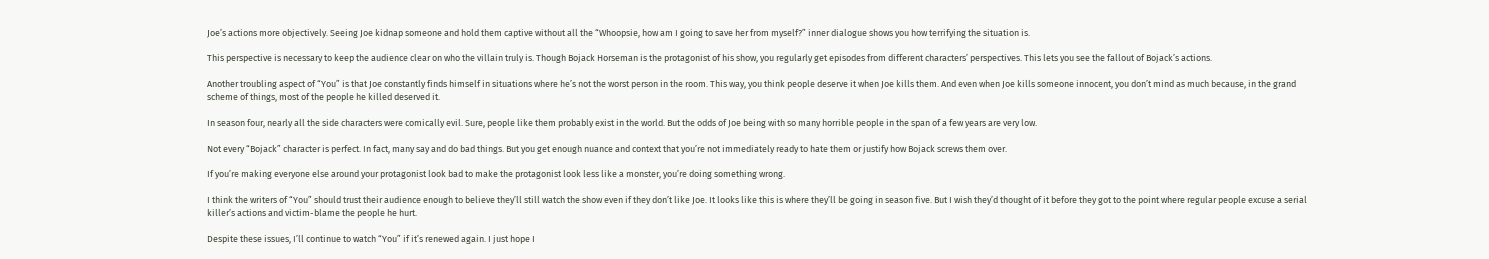Joe’s actions more objectively. Seeing Joe kidnap someone and hold them captive without all the “Whoopsie, how am I going to save her from myself?” inner dialogue shows you how terrifying the situation is.

This perspective is necessary to keep the audience clear on who the villain truly is. Though Bojack Horseman is the protagonist of his show, you regularly get episodes from different characters’ perspectives. This lets you see the fallout of Bojack’s actions.

Another troubling aspect of “You” is that Joe constantly finds himself in situations where he’s not the worst person in the room. This way, you think people deserve it when Joe kills them. And even when Joe kills someone innocent, you don’t mind as much because, in the grand scheme of things, most of the people he killed deserved it.

In season four, nearly all the side characters were comically evil. Sure, people like them probably exist in the world. But the odds of Joe being with so many horrible people in the span of a few years are very low.

Not every “Bojack” character is perfect. In fact, many say and do bad things. But you get enough nuance and context that you’re not immediately ready to hate them or justify how Bojack screws them over.

If you’re making everyone else around your protagonist look bad to make the protagonist look less like a monster, you’re doing something wrong.

I think the writers of “You” should trust their audience enough to believe they’ll still watch the show even if they don’t like Joe. It looks like this is where they’ll be going in season five. But I wish they’d thought of it before they got to the point where regular people excuse a serial killer’s actions and victim-blame the people he hurt.

Despite these issues, I’ll continue to watch “You” if it’s renewed again. I just hope I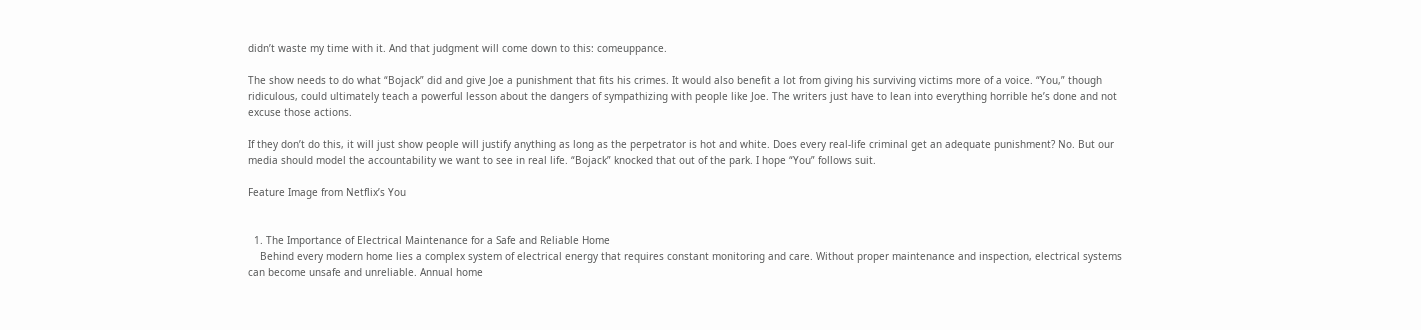didn’t waste my time with it. And that judgment will come down to this: comeuppance.

The show needs to do what “Bojack” did and give Joe a punishment that fits his crimes. It would also benefit a lot from giving his surviving victims more of a voice. “You,” though ridiculous, could ultimately teach a powerful lesson about the dangers of sympathizing with people like Joe. The writers just have to lean into everything horrible he’s done and not excuse those actions.

If they don’t do this, it will just show people will justify anything as long as the perpetrator is hot and white. Does every real-life criminal get an adequate punishment? No. But our media should model the accountability we want to see in real life. “Bojack” knocked that out of the park. I hope “You” follows suit.

Feature Image from Netflix’s You


  1. The Importance of Electrical Maintenance for a Safe and Reliable Home
    Behind every modern home lies a complex system of electrical energy that requires constant monitoring and care. Without proper maintenance and inspection, electrical systems can become unsafe and unreliable. Annual home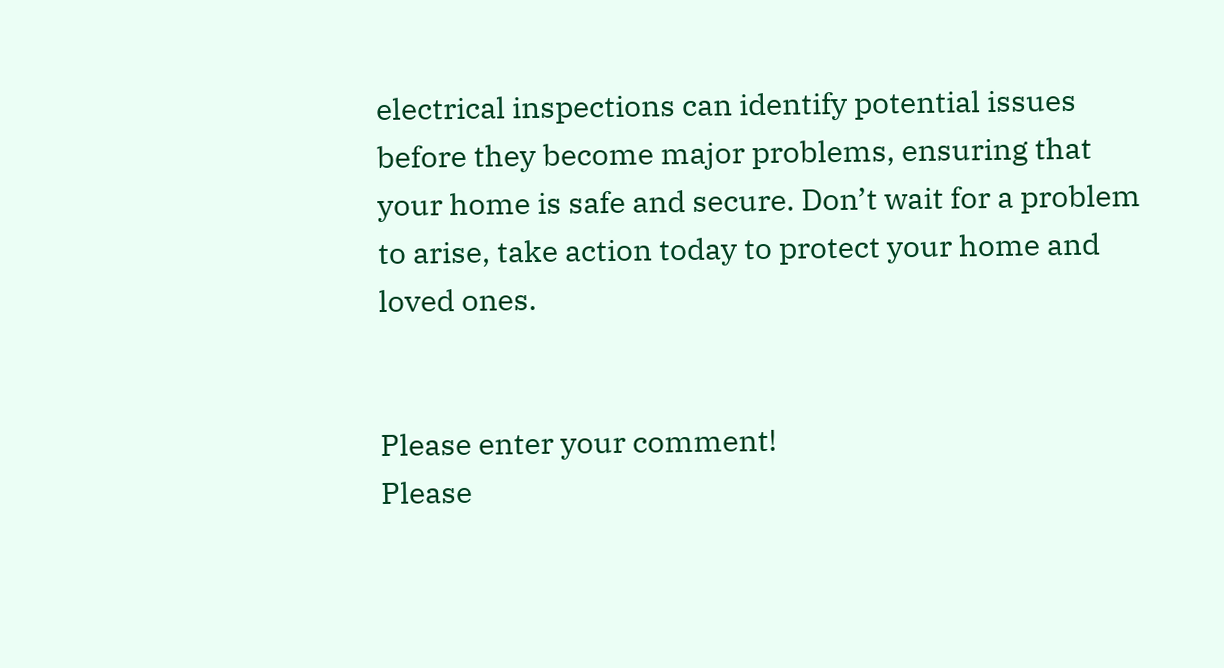electrical inspections can identify potential issues before they become major problems, ensuring that your home is safe and secure. Don’t wait for a problem to arise, take action today to protect your home and loved ones.


Please enter your comment!
Please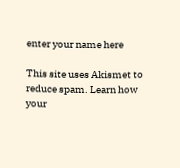enter your name here

This site uses Akismet to reduce spam. Learn how your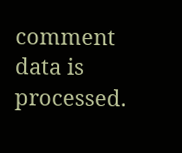comment data is processed.